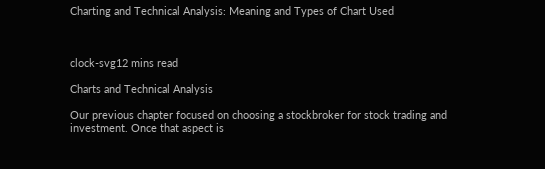Charting and Technical Analysis: Meaning and Types of Chart Used



clock-svg12 mins read

Charts and Technical Analysis

Our previous chapter focused on choosing a stockbroker for stock trading and investment. Once that aspect is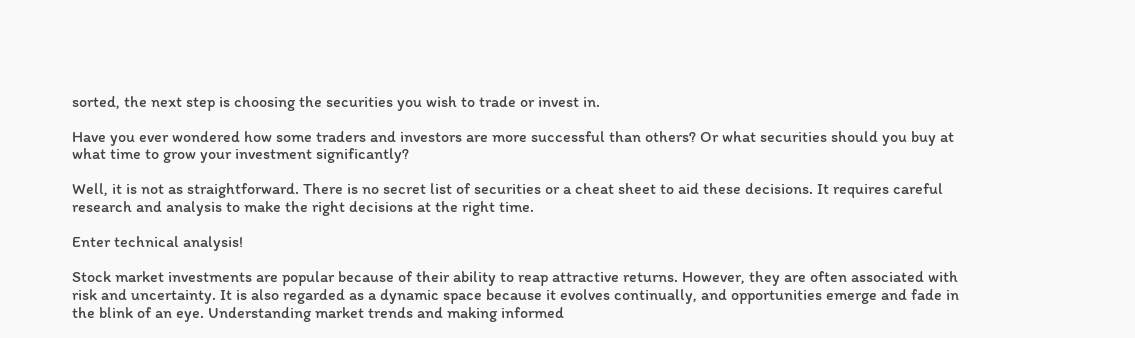sorted, the next step is choosing the securities you wish to trade or invest in.

Have you ever wondered how some traders and investors are more successful than others? Or what securities should you buy at what time to grow your investment significantly?

Well, it is not as straightforward. There is no secret list of securities or a cheat sheet to aid these decisions. It requires careful research and analysis to make the right decisions at the right time.

Enter technical analysis!

Stock market investments are popular because of their ability to reap attractive returns. However, they are often associated with risk and uncertainty. It is also regarded as a dynamic space because it evolves continually, and opportunities emerge and fade in the blink of an eye. Understanding market trends and making informed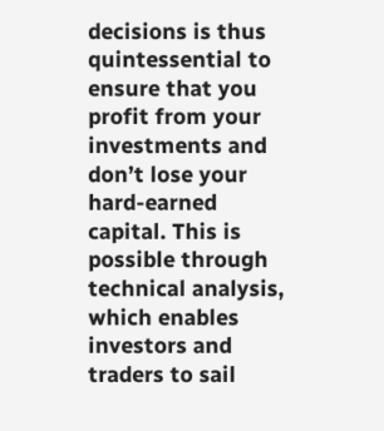decisions is thus quintessential to ensure that you profit from your investments and don’t lose your hard-earned capital. This is possible through technical analysis, which enables investors and traders to sail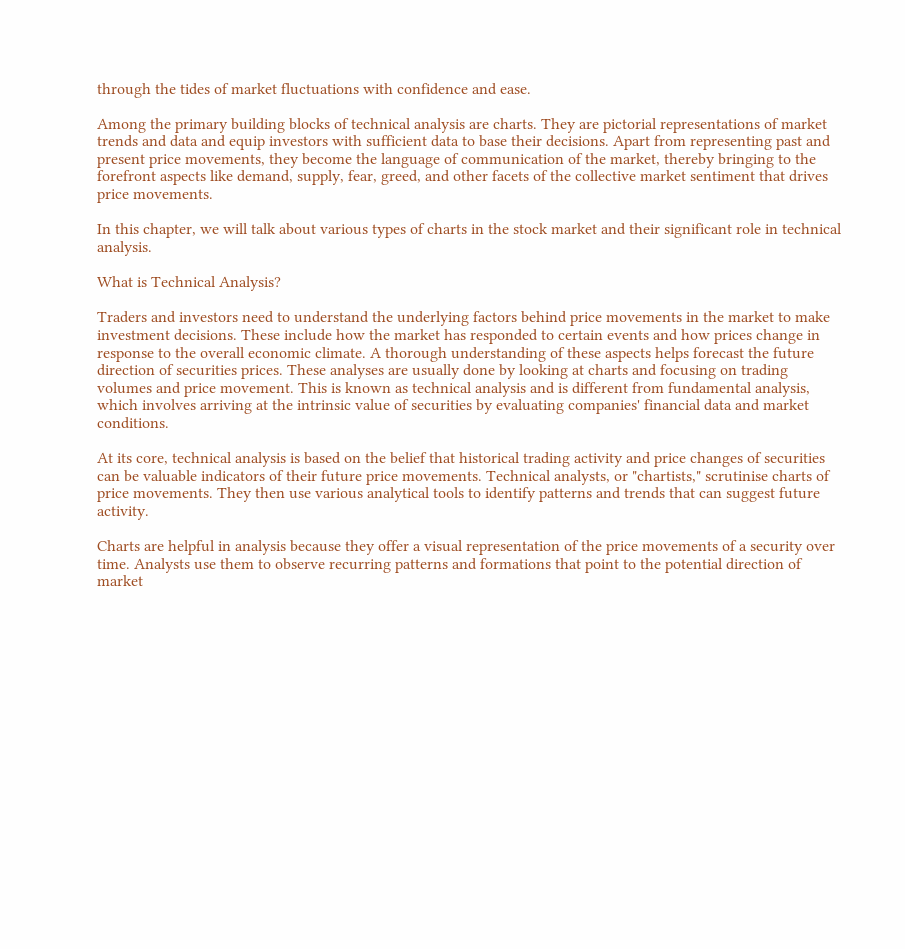through the tides of market fluctuations with confidence and ease.

Among the primary building blocks of technical analysis are charts. They are pictorial representations of market trends and data and equip investors with sufficient data to base their decisions. Apart from representing past and present price movements, they become the language of communication of the market, thereby bringing to the forefront aspects like demand, supply, fear, greed, and other facets of the collective market sentiment that drives price movements.

In this chapter, we will talk about various types of charts in the stock market and their significant role in technical analysis.

What is Technical Analysis?

Traders and investors need to understand the underlying factors behind price movements in the market to make investment decisions. These include how the market has responded to certain events and how prices change in response to the overall economic climate. A thorough understanding of these aspects helps forecast the future direction of securities prices. These analyses are usually done by looking at charts and focusing on trading volumes and price movement. This is known as technical analysis and is different from fundamental analysis, which involves arriving at the intrinsic value of securities by evaluating companies' financial data and market conditions.

At its core, technical analysis is based on the belief that historical trading activity and price changes of securities can be valuable indicators of their future price movements. Technical analysts, or "chartists," scrutinise charts of price movements. They then use various analytical tools to identify patterns and trends that can suggest future activity.

Charts are helpful in analysis because they offer a visual representation of the price movements of a security over time. Analysts use them to observe recurring patterns and formations that point to the potential direction of market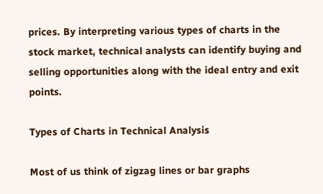prices. By interpreting various types of charts in the stock market, technical analysts can identify buying and selling opportunities along with the ideal entry and exit points.

Types of Charts in Technical Analysis

Most of us think of zigzag lines or bar graphs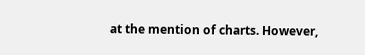at the mention of charts. However,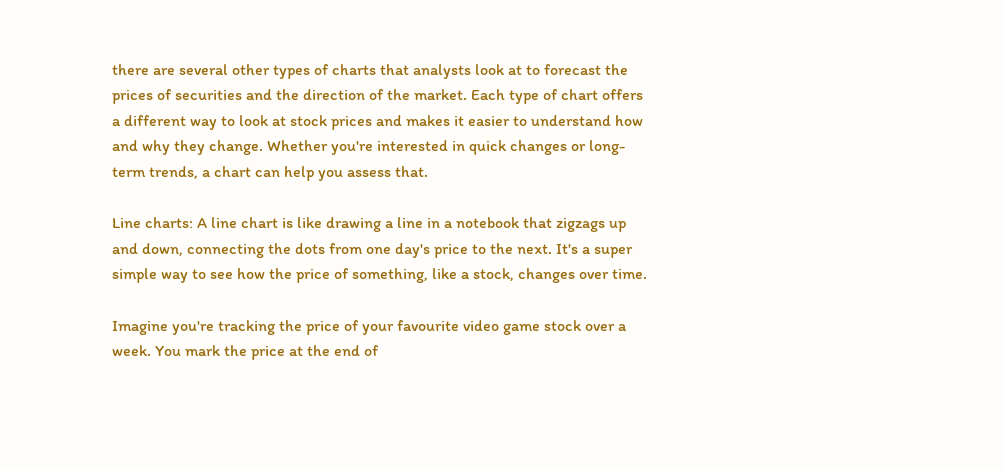there are several other types of charts that analysts look at to forecast the prices of securities and the direction of the market. Each type of chart offers a different way to look at stock prices and makes it easier to understand how and why they change. Whether you're interested in quick changes or long-term trends, a chart can help you assess that.

Line charts: A line chart is like drawing a line in a notebook that zigzags up and down, connecting the dots from one day's price to the next. It's a super simple way to see how the price of something, like a stock, changes over time.

Imagine you're tracking the price of your favourite video game stock over a week. You mark the price at the end of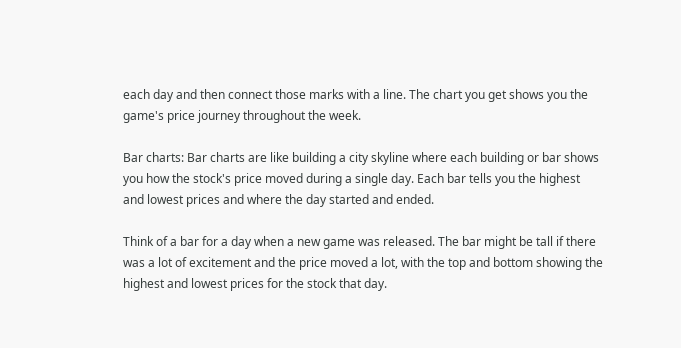each day and then connect those marks with a line. The chart you get shows you the game's price journey throughout the week.

Bar charts: Bar charts are like building a city skyline where each building or bar shows you how the stock's price moved during a single day. Each bar tells you the highest and lowest prices and where the day started and ended.

Think of a bar for a day when a new game was released. The bar might be tall if there was a lot of excitement and the price moved a lot, with the top and bottom showing the highest and lowest prices for the stock that day.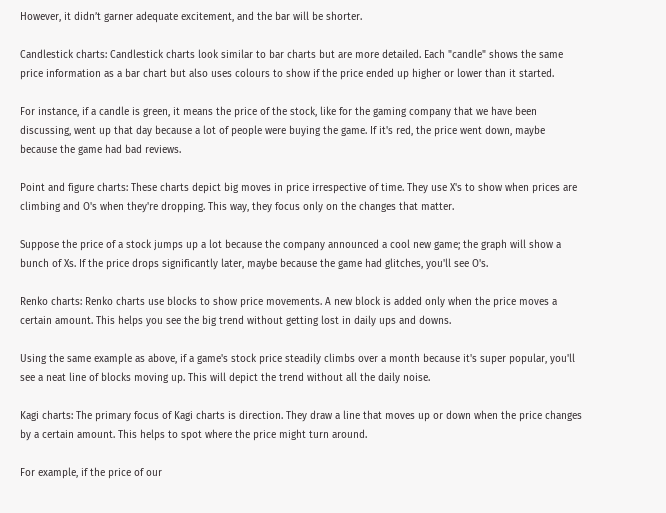However, it didn’t garner adequate excitement, and the bar will be shorter.

Candlestick charts: Candlestick charts look similar to bar charts but are more detailed. Each "candle" shows the same price information as a bar chart but also uses colours to show if the price ended up higher or lower than it started.

For instance, if a candle is green, it means the price of the stock, like for the gaming company that we have been discussing, went up that day because a lot of people were buying the game. If it's red, the price went down, maybe because the game had bad reviews.

Point and figure charts: These charts depict big moves in price irrespective of time. They use X's to show when prices are climbing and O's when they're dropping. This way, they focus only on the changes that matter.

Suppose the price of a stock jumps up a lot because the company announced a cool new game; the graph will show a bunch of Xs. If the price drops significantly later, maybe because the game had glitches, you'll see O's.

Renko charts: Renko charts use blocks to show price movements. A new block is added only when the price moves a certain amount. This helps you see the big trend without getting lost in daily ups and downs.

Using the same example as above, if a game's stock price steadily climbs over a month because it's super popular, you'll see a neat line of blocks moving up. This will depict the trend without all the daily noise.

Kagi charts: The primary focus of Kagi charts is direction. They draw a line that moves up or down when the price changes by a certain amount. This helps to spot where the price might turn around.

For example, if the price of our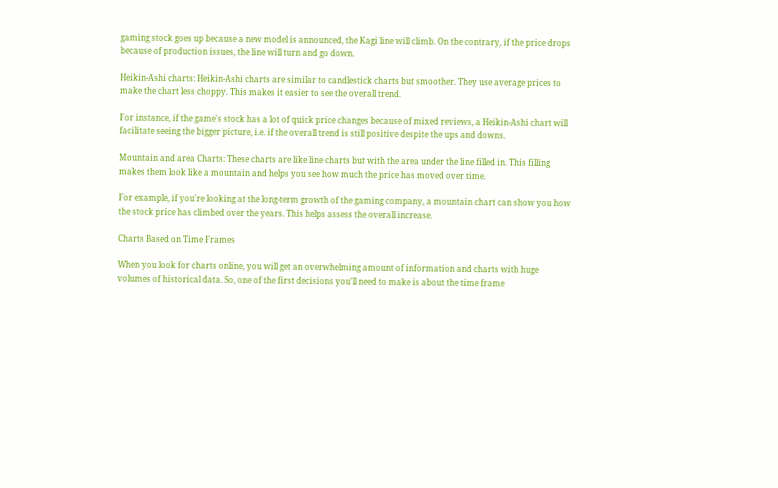gaming stock goes up because a new model is announced, the Kagi line will climb. On the contrary, if the price drops because of production issues, the line will turn and go down.

Heikin-Ashi charts: Heikin-Ashi charts are similar to candlestick charts but smoother. They use average prices to make the chart less choppy. This makes it easier to see the overall trend.

For instance, if the game's stock has a lot of quick price changes because of mixed reviews, a Heikin-Ashi chart will facilitate seeing the bigger picture, i.e. if the overall trend is still positive despite the ups and downs.

Mountain and area Charts: These charts are like line charts but with the area under the line filled in. This filling makes them look like a mountain and helps you see how much the price has moved over time.

For example, if you're looking at the long-term growth of the gaming company, a mountain chart can show you how the stock price has climbed over the years. This helps assess the overall increase.

Charts Based on Time Frames

When you look for charts online, you will get an overwhelming amount of information and charts with huge volumes of historical data. So, one of the first decisions you'll need to make is about the time frame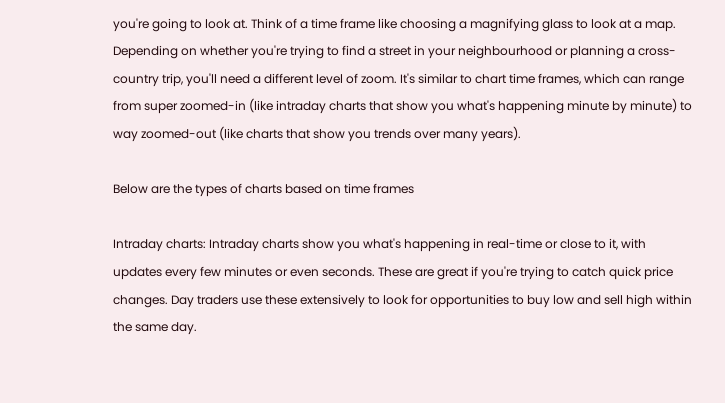you're going to look at. Think of a time frame like choosing a magnifying glass to look at a map. Depending on whether you're trying to find a street in your neighbourhood or planning a cross-country trip, you'll need a different level of zoom. It's similar to chart time frames, which can range from super zoomed-in (like intraday charts that show you what's happening minute by minute) to way zoomed-out (like charts that show you trends over many years).

Below are the types of charts based on time frames

Intraday charts: Intraday charts show you what's happening in real-time or close to it, with updates every few minutes or even seconds. These are great if you're trying to catch quick price changes. Day traders use these extensively to look for opportunities to buy low and sell high within the same day.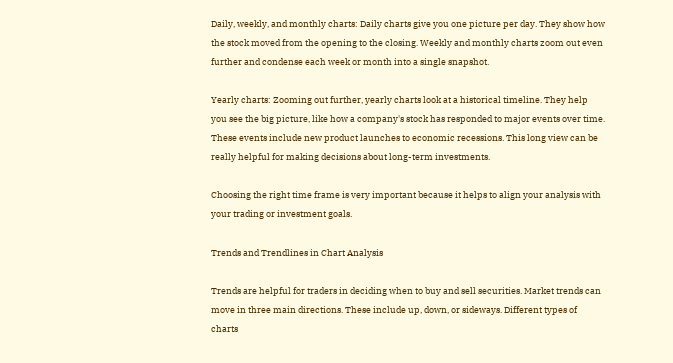Daily, weekly, and monthly charts: Daily charts give you one picture per day. They show how the stock moved from the opening to the closing. Weekly and monthly charts zoom out even further and condense each week or month into a single snapshot.

Yearly charts: Zooming out further, yearly charts look at a historical timeline. They help you see the big picture, like how a company's stock has responded to major events over time. These events include new product launches to economic recessions. This long view can be really helpful for making decisions about long-term investments.

Choosing the right time frame is very important because it helps to align your analysis with your trading or investment goals.

Trends and Trendlines in Chart Analysis

Trends are helpful for traders in deciding when to buy and sell securities. Market trends can move in three main directions. These include up, down, or sideways. Different types of charts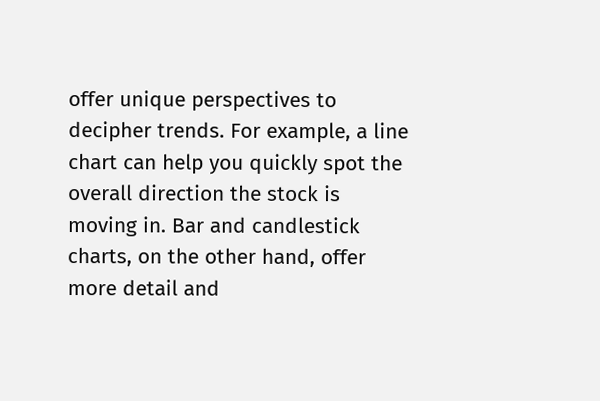offer unique perspectives to decipher trends. For example, a line chart can help you quickly spot the overall direction the stock is moving in. Bar and candlestick charts, on the other hand, offer more detail and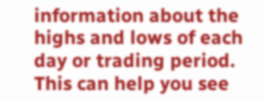information about the highs and lows of each day or trading period. This can help you see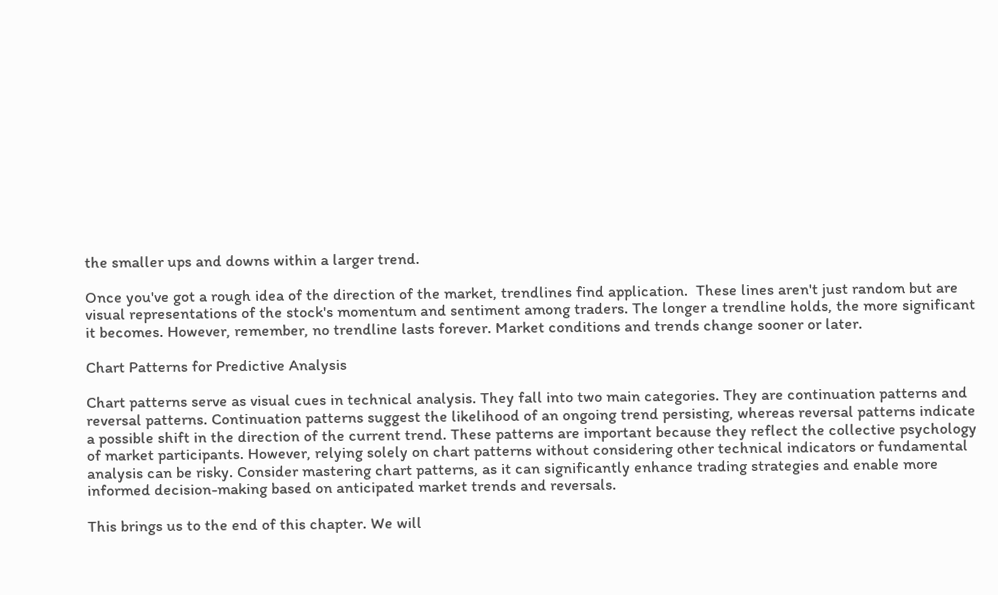the smaller ups and downs within a larger trend.

Once you've got a rough idea of the direction of the market, trendlines find application.  These lines aren't just random but are visual representations of the stock's momentum and sentiment among traders. The longer a trendline holds, the more significant it becomes. However, remember, no trendline lasts forever. Market conditions and trends change sooner or later.

Chart Patterns for Predictive Analysis

Chart patterns serve as visual cues in technical analysis. They fall into two main categories. They are continuation patterns and reversal patterns. Continuation patterns suggest the likelihood of an ongoing trend persisting, whereas reversal patterns indicate a possible shift in the direction of the current trend. These patterns are important because they reflect the collective psychology of market participants. However, relying solely on chart patterns without considering other technical indicators or fundamental analysis can be risky. Consider mastering chart patterns, as it can significantly enhance trading strategies and enable more informed decision-making based on anticipated market trends and reversals.

This brings us to the end of this chapter. We will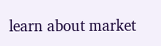learn about market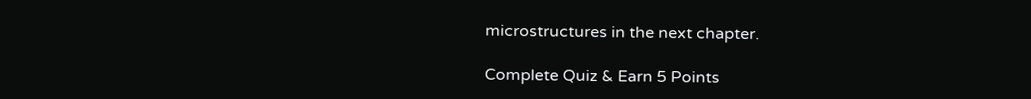microstructures in the next chapter.

Complete Quiz & Earn 5 Points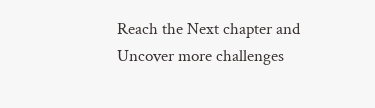Reach the Next chapter and Uncover more challenges